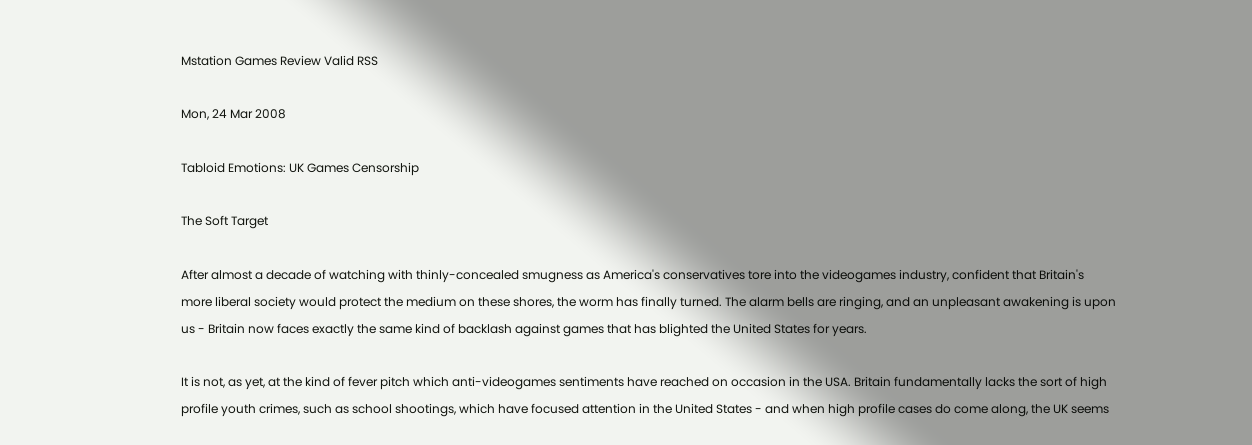Mstation Games Review Valid RSS

Mon, 24 Mar 2008

Tabloid Emotions: UK Games Censorship

The Soft Target

After almost a decade of watching with thinly-concealed smugness as America's conservatives tore into the videogames industry, confident that Britain's more liberal society would protect the medium on these shores, the worm has finally turned. The alarm bells are ringing, and an unpleasant awakening is upon us - Britain now faces exactly the same kind of backlash against games that has blighted the United States for years.

It is not, as yet, at the kind of fever pitch which anti-videogames sentiments have reached on occasion in the USA. Britain fundamentally lacks the sort of high profile youth crimes, such as school shootings, which have focused attention in the United States - and when high profile cases do come along, the UK seems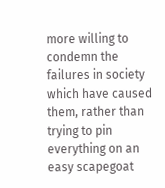more willing to condemn the failures in society which have caused them, rather than trying to pin everything on an easy scapegoat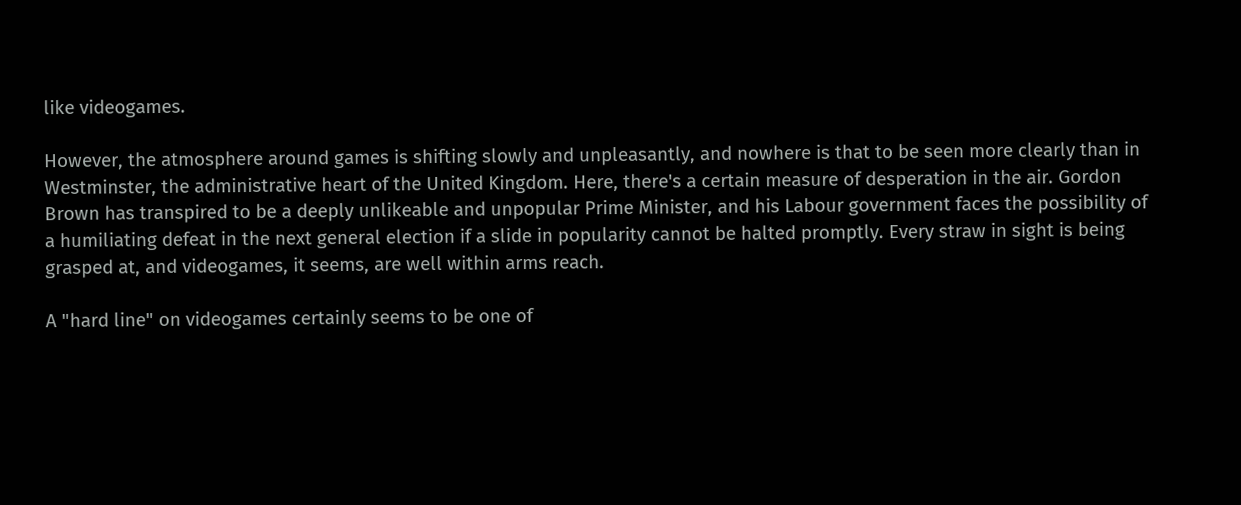like videogames.

However, the atmosphere around games is shifting slowly and unpleasantly, and nowhere is that to be seen more clearly than in Westminster, the administrative heart of the United Kingdom. Here, there's a certain measure of desperation in the air. Gordon Brown has transpired to be a deeply unlikeable and unpopular Prime Minister, and his Labour government faces the possibility of a humiliating defeat in the next general election if a slide in popularity cannot be halted promptly. Every straw in sight is being grasped at, and videogames, it seems, are well within arms reach.

A "hard line" on videogames certainly seems to be one of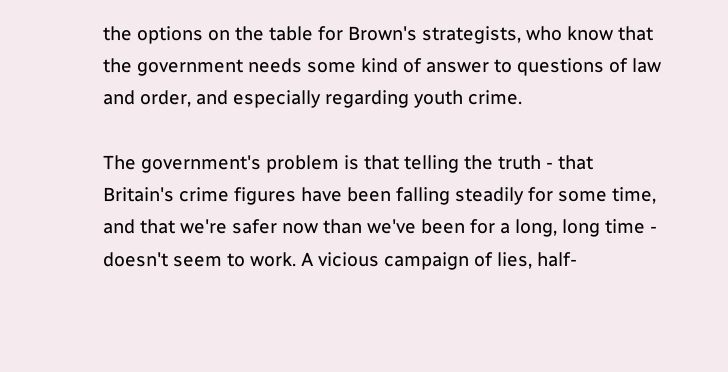the options on the table for Brown's strategists, who know that the government needs some kind of answer to questions of law and order, and especially regarding youth crime.

The government's problem is that telling the truth - that Britain's crime figures have been falling steadily for some time, and that we're safer now than we've been for a long, long time - doesn't seem to work. A vicious campaign of lies, half-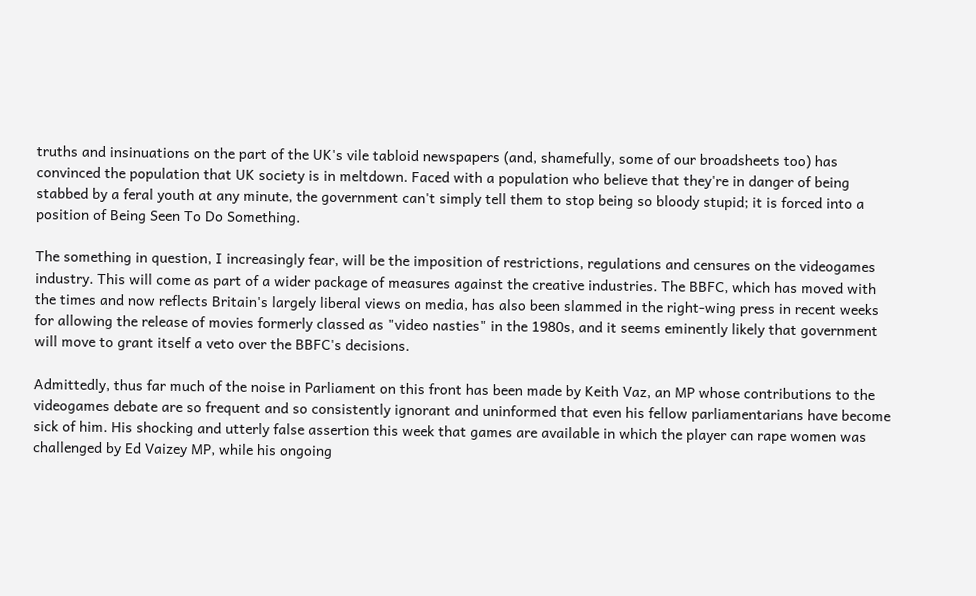truths and insinuations on the part of the UK's vile tabloid newspapers (and, shamefully, some of our broadsheets too) has convinced the population that UK society is in meltdown. Faced with a population who believe that they're in danger of being stabbed by a feral youth at any minute, the government can't simply tell them to stop being so bloody stupid; it is forced into a position of Being Seen To Do Something.

The something in question, I increasingly fear, will be the imposition of restrictions, regulations and censures on the videogames industry. This will come as part of a wider package of measures against the creative industries. The BBFC, which has moved with the times and now reflects Britain's largely liberal views on media, has also been slammed in the right-wing press in recent weeks for allowing the release of movies formerly classed as "video nasties" in the 1980s, and it seems eminently likely that government will move to grant itself a veto over the BBFC's decisions.

Admittedly, thus far much of the noise in Parliament on this front has been made by Keith Vaz, an MP whose contributions to the videogames debate are so frequent and so consistently ignorant and uninformed that even his fellow parliamentarians have become sick of him. His shocking and utterly false assertion this week that games are available in which the player can rape women was challenged by Ed Vaizey MP, while his ongoing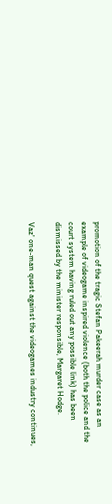promotion of the tragic Stefan Pakeerah murder case as an example of videogame inspired violence (both the police and the court system having ruled out any possible link) has been dismissed by the minister responsible, Margaret Hodge.

Vaz' one-man quest against the videogames industry continues,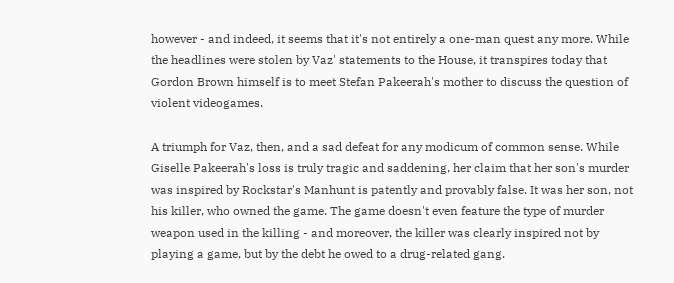however - and indeed, it seems that it's not entirely a one-man quest any more. While the headlines were stolen by Vaz' statements to the House, it transpires today that Gordon Brown himself is to meet Stefan Pakeerah's mother to discuss the question of violent videogames.

A triumph for Vaz, then, and a sad defeat for any modicum of common sense. While Giselle Pakeerah's loss is truly tragic and saddening, her claim that her son's murder was inspired by Rockstar's Manhunt is patently and provably false. It was her son, not his killer, who owned the game. The game doesn't even feature the type of murder weapon used in the killing - and moreover, the killer was clearly inspired not by playing a game, but by the debt he owed to a drug-related gang.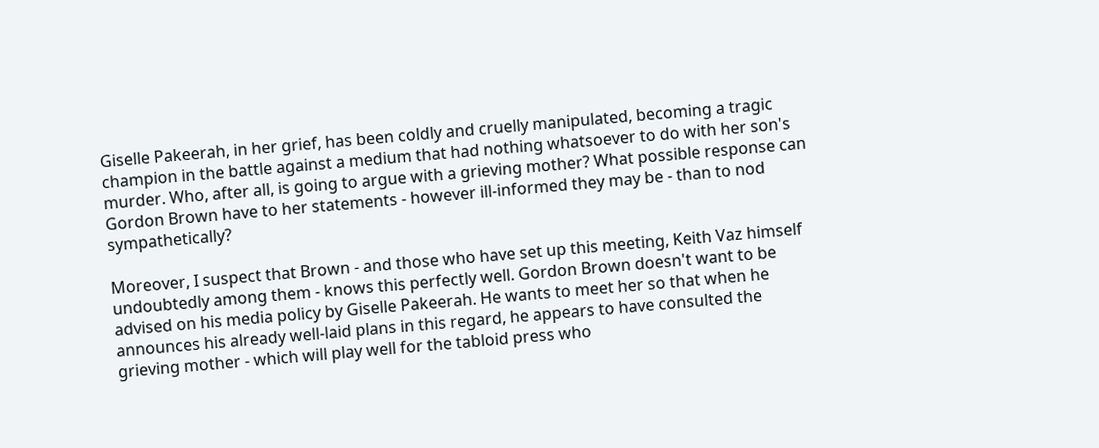Giselle Pakeerah, in her grief, has been coldly and cruelly manipulated, becoming a tragic champion in the battle against a medium that had nothing whatsoever to do with her son's murder. Who, after all, is going to argue with a grieving mother? What possible response can Gordon Brown have to her statements - however ill-informed they may be - than to nod sympathetically?

Moreover, I suspect that Brown - and those who have set up this meeting, Keith Vaz himself undoubtedly among them - knows this perfectly well. Gordon Brown doesn't want to be advised on his media policy by Giselle Pakeerah. He wants to meet her so that when he announces his already well-laid plans in this regard, he appears to have consulted the grieving mother - which will play well for the tabloid press who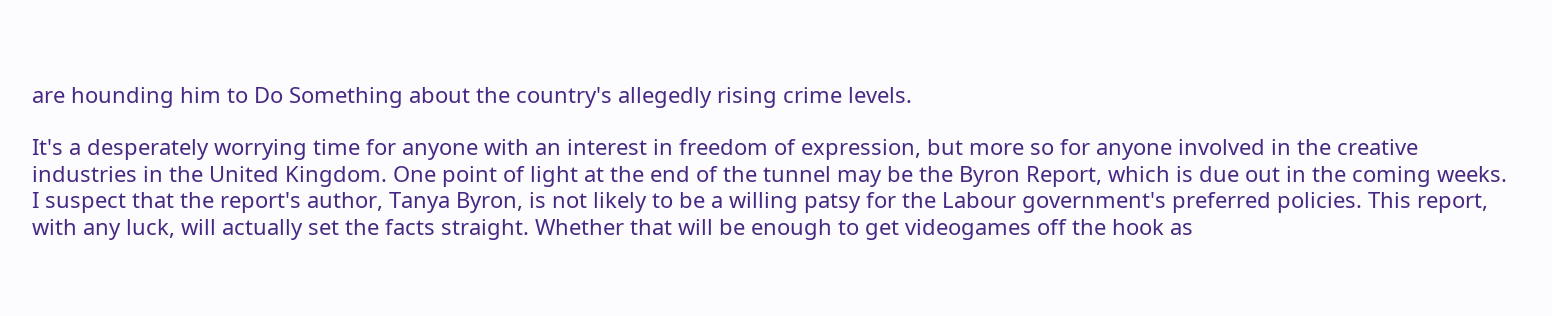are hounding him to Do Something about the country's allegedly rising crime levels.

It's a desperately worrying time for anyone with an interest in freedom of expression, but more so for anyone involved in the creative industries in the United Kingdom. One point of light at the end of the tunnel may be the Byron Report, which is due out in the coming weeks. I suspect that the report's author, Tanya Byron, is not likely to be a willing patsy for the Labour government's preferred policies. This report, with any luck, will actually set the facts straight. Whether that will be enough to get videogames off the hook as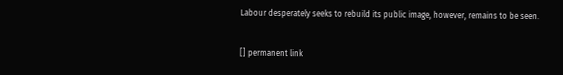Labour desperately seeks to rebuild its public image, however, remains to be seen.


[] permanent link